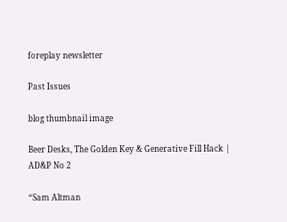foreplay newsletter

Past Issues

blog thumbnail image

Beer Desks, The Golden Key & Generative Fill Hack | AD&P No 2

“Sam Altman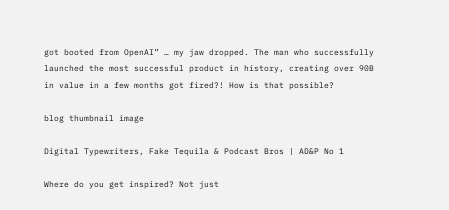got booted from OpenAI” … my jaw dropped. The man who successfully launched the most successful product in history, creating over 90B in value in a few months got fired?! How is that possible?

blog thumbnail image

Digital Typewriters, Fake Tequila & Podcast Bros | AD&P No 1

Where do you get inspired? Not just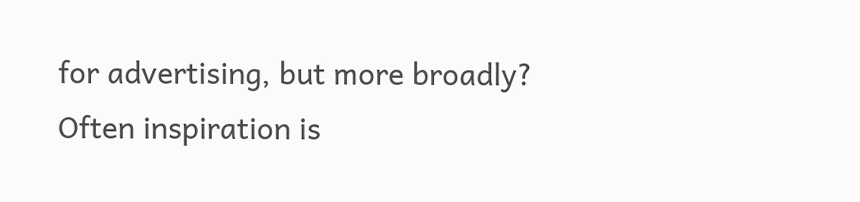for advertising, but more broadly? Often inspiration is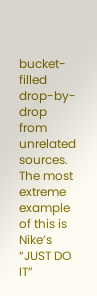bucket-filled drop-by-drop from unrelated sources. The most extreme example of this is Nike’s “JUST DO IT”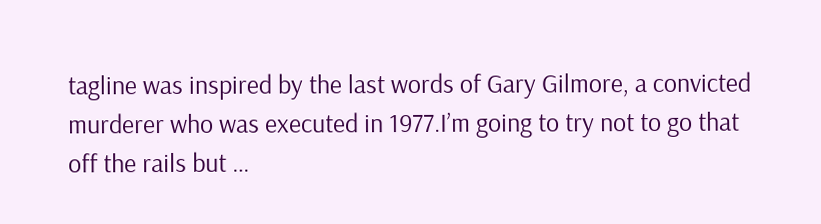tagline was inspired by the last words of Gary Gilmore, a convicted murderer who was executed in 1977.I’m going to try not to go that off the rails but …